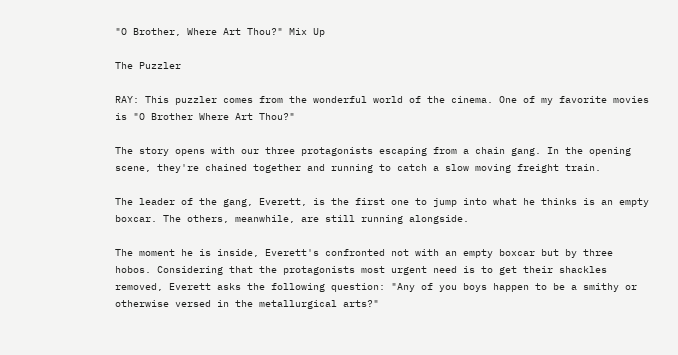"O Brother, Where Art Thou?" Mix Up

The Puzzler

RAY: This puzzler comes from the wonderful world of the cinema. One of my favorite movies is "O Brother Where Art Thou?"

The story opens with our three protagonists escaping from a chain gang. In the opening scene, they're chained together and running to catch a slow moving freight train.

The leader of the gang, Everett, is the first one to jump into what he thinks is an empty boxcar. The others, meanwhile, are still running alongside.

The moment he is inside, Everett's confronted not with an empty boxcar but by three hobos. Considering that the protagonists most urgent need is to get their shackles removed, Everett asks the following question: "Any of you boys happen to be a smithy or otherwise versed in the metallurgical arts?"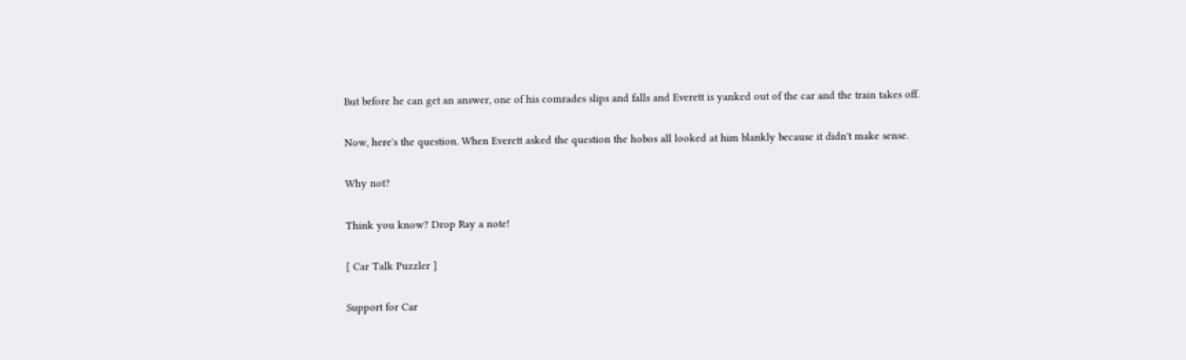But before he can get an answer, one of his comrades slips and falls and Everett is yanked out of the car and the train takes off.

Now, here's the question. When Everett asked the question the hobos all looked at him blankly because it didn't make sense.

Why not?

Think you know? Drop Ray a note!

[ Car Talk Puzzler ]

Support for Car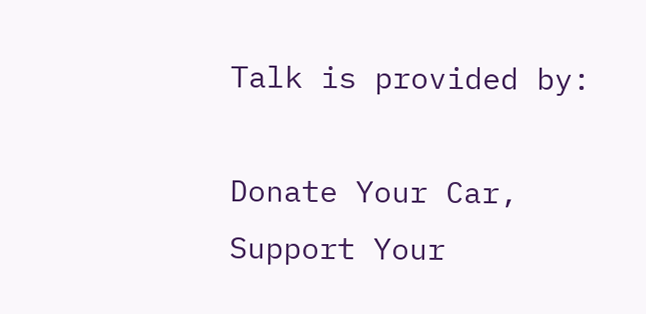Talk is provided by:

Donate Your Car,
Support Your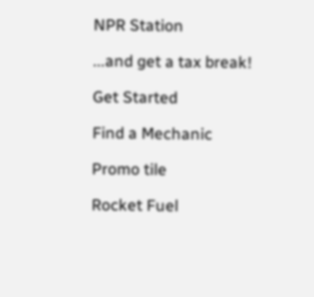NPR Station

...and get a tax break!

Get Started

Find a Mechanic

Promo tile

Rocket Fuel